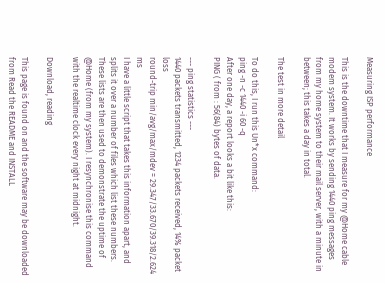Measuring ISP performance

This is the downtime that I measure for my @Home cable modem system. It works by sending 1440 ping messages from my home system to their mail server, with a minute in between; this takes a day in total.

The test in more detail

To do this, I run this Un*x command:
ping -n -c 1440 -i 60 -q
After one day, a report looks a bit like this:
PING ( from : 56(84) bytes of data.

--- ping statistics ---
1440 packets transmitted, 1234 packets received, 14% packet loss
round-trip min/avg/max/mdev = 29.347/33.670/39.318/2.624 ms
I have a little script that takes this information apart, and splits it over a number of files which list these numbers. These lists are then used to demonstrate the uptime of @Home (from my system). I resynchronise this command with the realtime clock every night at midnight.

Download, reading

This page is found on and the software may be downloaded from Read the README and INSTALL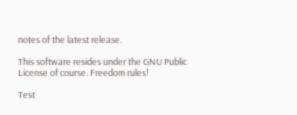notes of the latest release.

This software resides under the GNU Public License of course. Freedom rules!

Test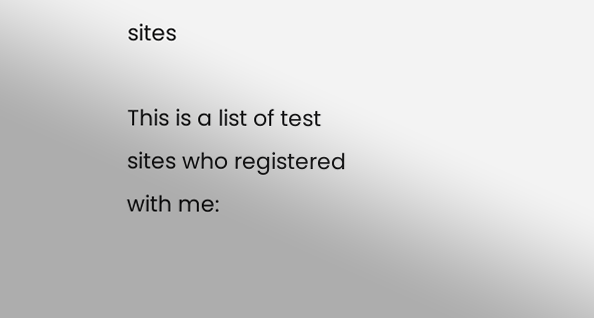sites

This is a list of test sites who registered with me: